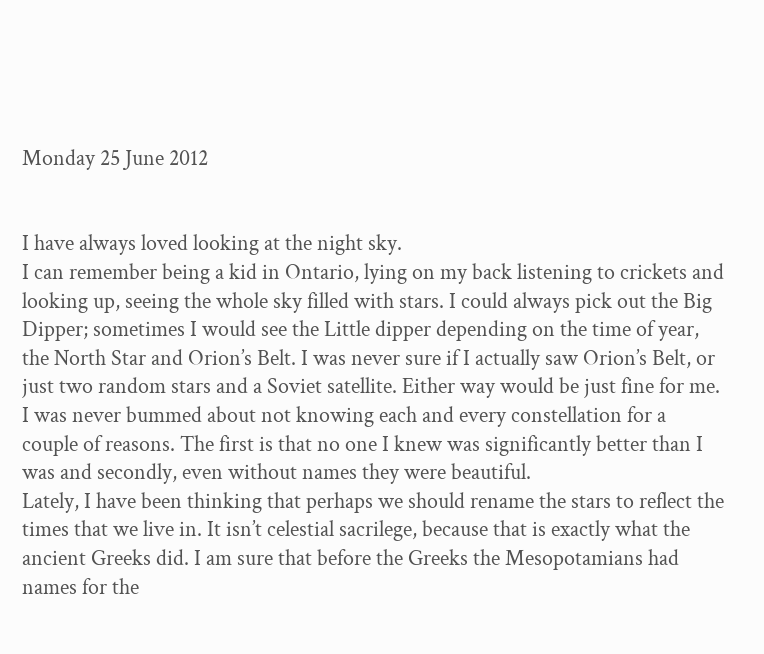Monday 25 June 2012


I have always loved looking at the night sky.
I can remember being a kid in Ontario, lying on my back listening to crickets and looking up, seeing the whole sky filled with stars. I could always pick out the Big Dipper; sometimes I would see the Little dipper depending on the time of year, the North Star and Orion’s Belt. I was never sure if I actually saw Orion’s Belt, or just two random stars and a Soviet satellite. Either way would be just fine for me. I was never bummed about not knowing each and every constellation for a couple of reasons. The first is that no one I knew was significantly better than I was and secondly, even without names they were beautiful.
Lately, I have been thinking that perhaps we should rename the stars to reflect the times that we live in. It isn’t celestial sacrilege, because that is exactly what the ancient Greeks did. I am sure that before the Greeks the Mesopotamians had names for the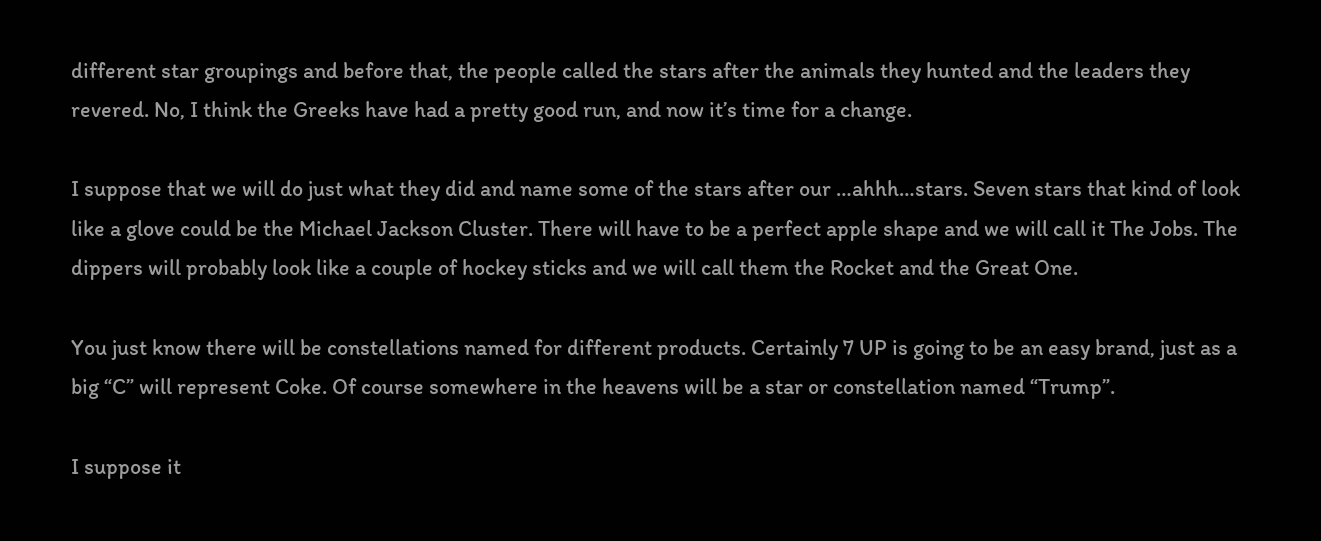different star groupings and before that, the people called the stars after the animals they hunted and the leaders they revered. No, I think the Greeks have had a pretty good run, and now it’s time for a change.

I suppose that we will do just what they did and name some of the stars after our …ahhh…stars. Seven stars that kind of look like a glove could be the Michael Jackson Cluster. There will have to be a perfect apple shape and we will call it The Jobs. The dippers will probably look like a couple of hockey sticks and we will call them the Rocket and the Great One.

You just know there will be constellations named for different products. Certainly 7 UP is going to be an easy brand, just as a big “C” will represent Coke. Of course somewhere in the heavens will be a star or constellation named “Trump”.

I suppose it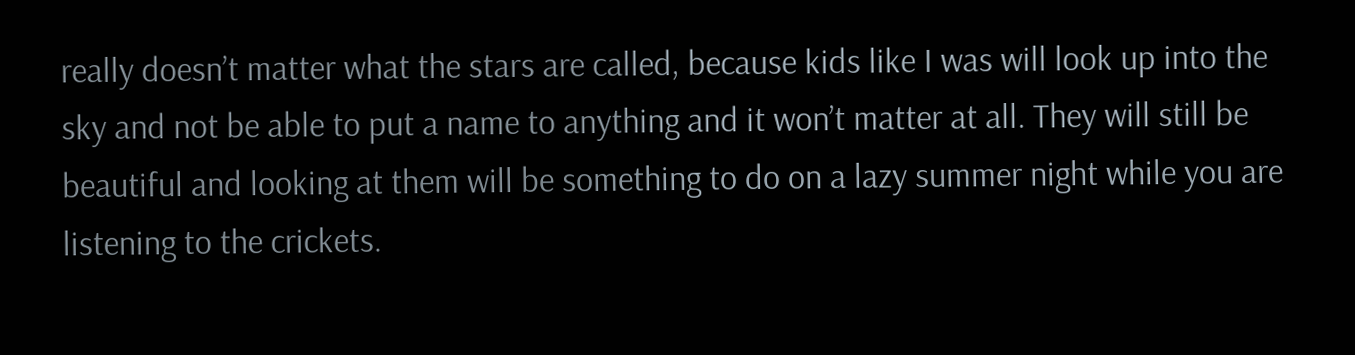really doesn’t matter what the stars are called, because kids like I was will look up into the sky and not be able to put a name to anything and it won’t matter at all. They will still be beautiful and looking at them will be something to do on a lazy summer night while you are listening to the crickets.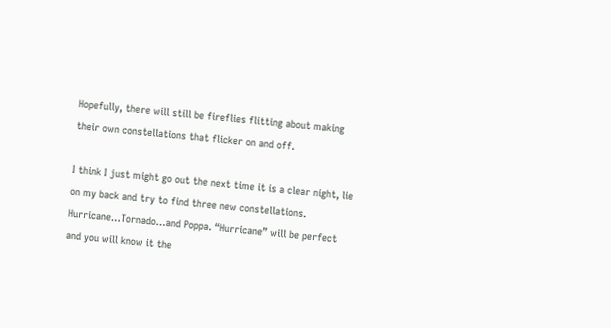Hopefully, there will still be fireflies flitting about making their own constellations that flicker on and off.

I think I just might go out the next time it is a clear night, lie on my back and try to find three new constellations. Hurricane…Tornado…and Poppa. “Hurricane” will be perfect and you will know it the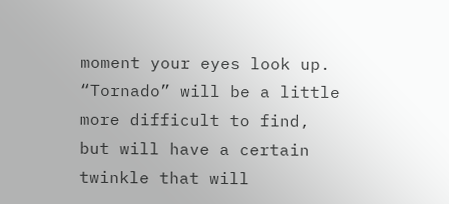moment your eyes look up. “Tornado” will be a little more difficult to find, but will have a certain twinkle that will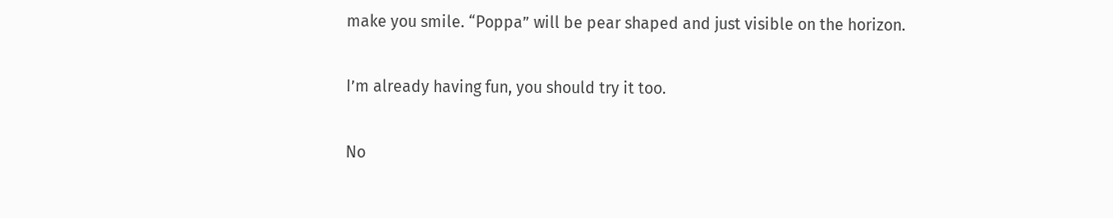make you smile. “Poppa” will be pear shaped and just visible on the horizon.

I’m already having fun, you should try it too.

No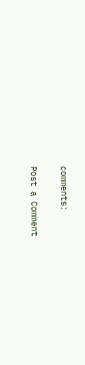comments:

Post a Comment